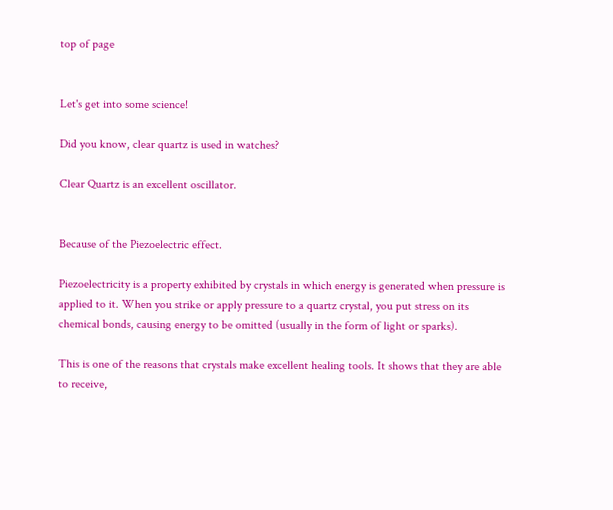top of page


Let's get into some science!

Did you know, clear quartz is used in watches?

Clear Quartz is an excellent oscillator.


Because of the Piezoelectric effect.

Piezoelectricity is a property exhibited by crystals in which energy is generated when pressure is applied to it. When you strike or apply pressure to a quartz crystal, you put stress on its chemical bonds, causing energy to be omitted (usually in the form of light or sparks).

This is one of the reasons that crystals make excellent healing tools. It shows that they are able to receive,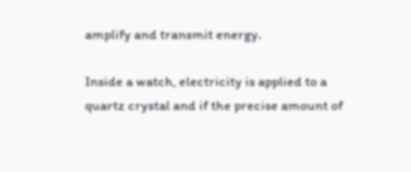amplify and transmit energy.

Inside a watch, electricity is applied to a quartz crystal and if the precise amount of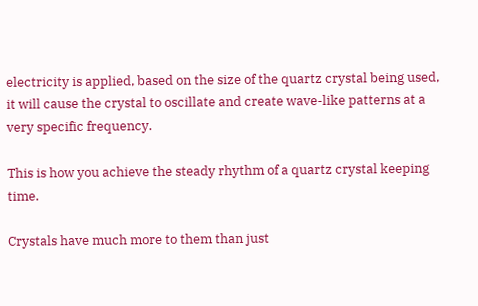electricity is applied, based on the size of the quartz crystal being used, it will cause the crystal to oscillate and create wave-like patterns at a very specific frequency.

This is how you achieve the steady rhythm of a quartz crystal keeping time.

Crystals have much more to them than just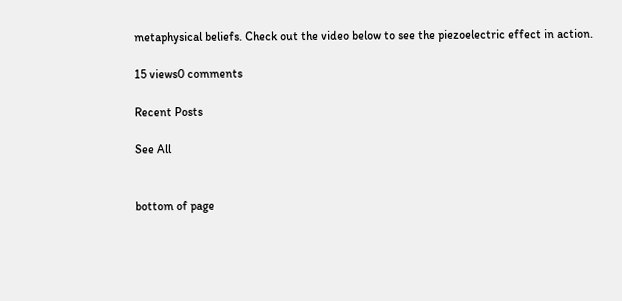metaphysical beliefs. Check out the video below to see the piezoelectric effect in action.

15 views0 comments

Recent Posts

See All


bottom of page